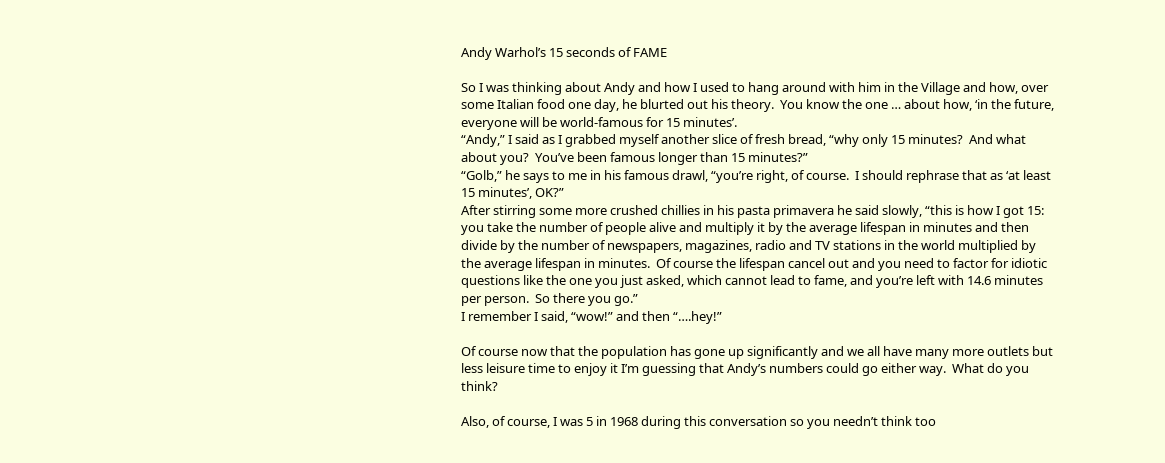Andy Warhol’s 15 seconds of FAME

So I was thinking about Andy and how I used to hang around with him in the Village and how, over some Italian food one day, he blurted out his theory.  You know the one … about how, ‘in the future, everyone will be world-famous for 15 minutes’.
“Andy,” I said as I grabbed myself another slice of fresh bread, “why only 15 minutes?  And what about you?  You’ve been famous longer than 15 minutes?”
“Golb,” he says to me in his famous drawl, “you’re right, of course.  I should rephrase that as ‘at least 15 minutes’, OK?”
After stirring some more crushed chillies in his pasta primavera he said slowly, “this is how I got 15:  you take the number of people alive and multiply it by the average lifespan in minutes and then divide by the number of newspapers, magazines, radio and TV stations in the world multiplied by the average lifespan in minutes.  Of course the lifespan cancel out and you need to factor for idiotic questions like the one you just asked, which cannot lead to fame, and you’re left with 14.6 minutes per person.  So there you go.”
I remember I said, “wow!” and then “….hey!”

Of course now that the population has gone up significantly and we all have many more outlets but less leisure time to enjoy it I’m guessing that Andy’s numbers could go either way.  What do you think?

Also, of course, I was 5 in 1968 during this conversation so you needn’t think too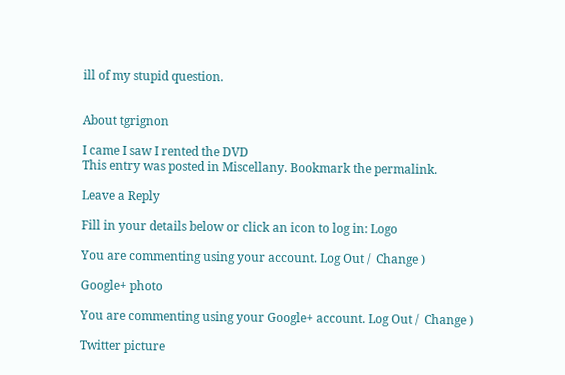ill of my stupid question.


About tgrignon

I came I saw I rented the DVD
This entry was posted in Miscellany. Bookmark the permalink.

Leave a Reply

Fill in your details below or click an icon to log in: Logo

You are commenting using your account. Log Out /  Change )

Google+ photo

You are commenting using your Google+ account. Log Out /  Change )

Twitter picture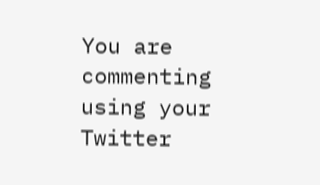You are commenting using your Twitter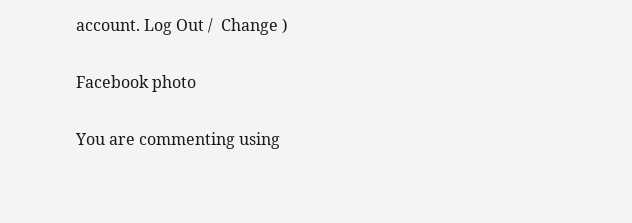account. Log Out /  Change )

Facebook photo

You are commenting using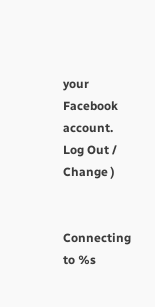your Facebook account. Log Out /  Change )


Connecting to %s